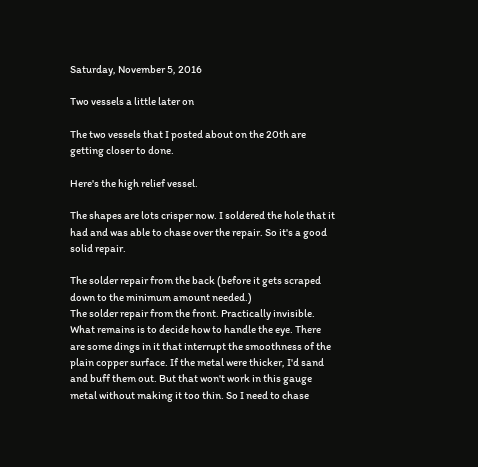Saturday, November 5, 2016

Two vessels a little later on

The two vessels that I posted about on the 20th are getting closer to done.

Here's the high relief vessel.

The shapes are lots crisper now. I soldered the hole that it had and was able to chase over the repair. So it's a good solid repair.

The solder repair from the back (before it gets scraped down to the minimum amount needed.)
The solder repair from the front. Practically invisible.
What remains is to decide how to handle the eye. There are some dings in it that interrupt the smoothness of the plain copper surface. If the metal were thicker, I'd sand and buff them out. But that won't work in this gauge metal without making it too thin. So I need to chase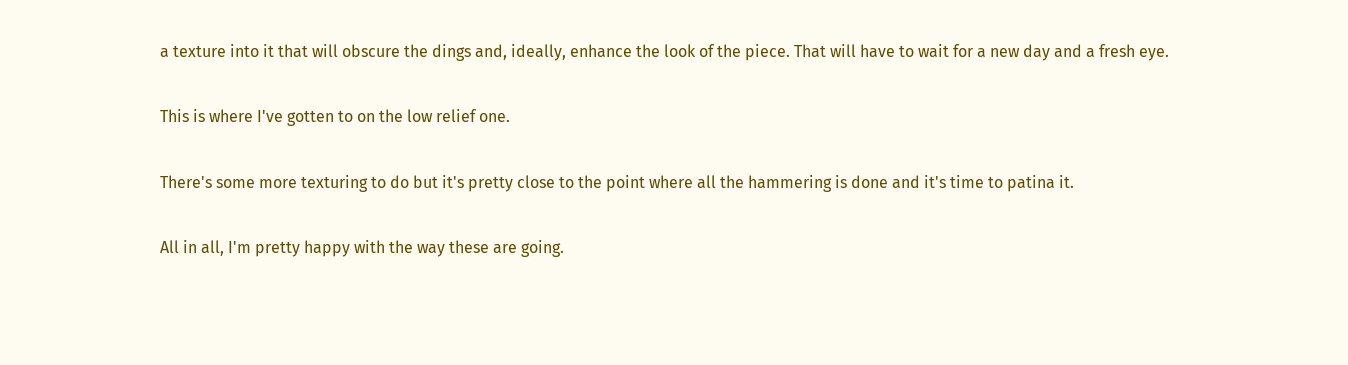a texture into it that will obscure the dings and, ideally, enhance the look of the piece. That will have to wait for a new day and a fresh eye.

This is where I've gotten to on the low relief one.

There's some more texturing to do but it's pretty close to the point where all the hammering is done and it's time to patina it.

All in all, I'm pretty happy with the way these are going.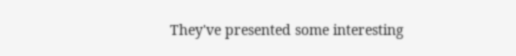They've presented some interesting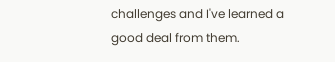challenges and I've learned a good deal from them.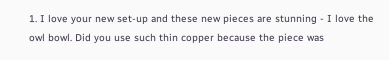1. I love your new set-up and these new pieces are stunning - I love the owl bowl. Did you use such thin copper because the piece was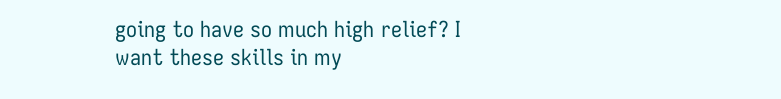going to have so much high relief? I want these skills in my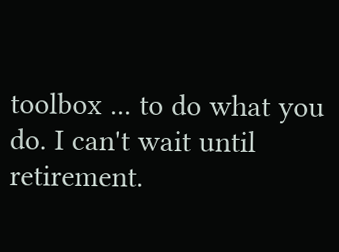toolbox ... to do what you do. I can't wait until retirement.